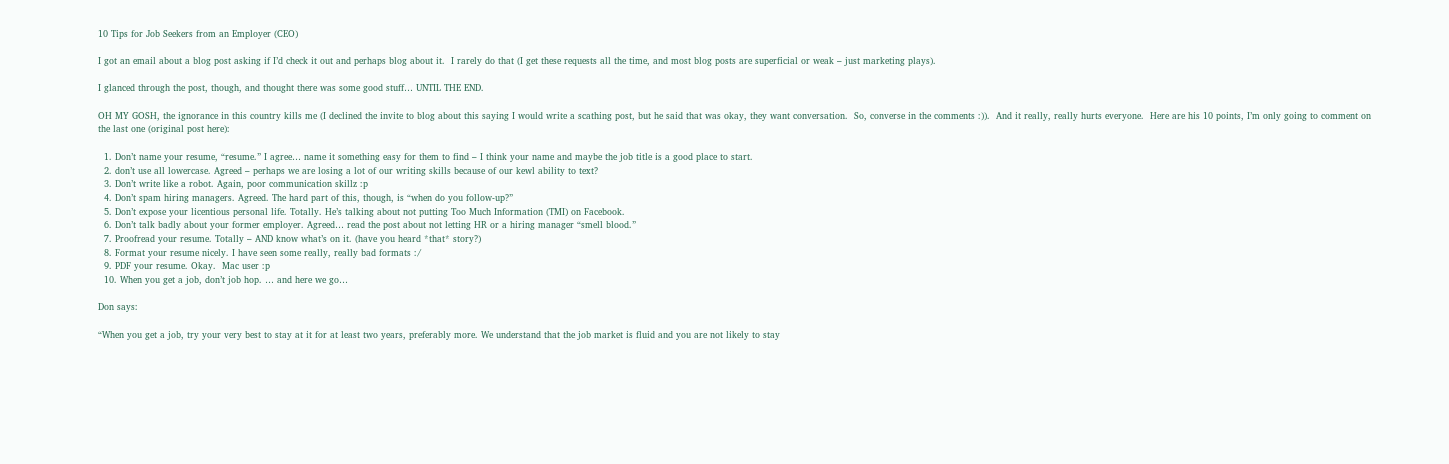10 Tips for Job Seekers from an Employer (CEO)

I got an email about a blog post asking if I’d check it out and perhaps blog about it.  I rarely do that (I get these requests all the time, and most blog posts are superficial or weak – just marketing plays).

I glanced through the post, though, and thought there was some good stuff… UNTIL THE END.

OH MY GOSH, the ignorance in this country kills me (I declined the invite to blog about this saying I would write a scathing post, but he said that was okay, they want conversation.  So, converse in the comments :)).  And it really, really hurts everyone.  Here are his 10 points, I’m only going to comment on the last one (original post here):

  1. Don’t name your resume, “resume.” I agree… name it something easy for them to find – I think your name and maybe the job title is a good place to start.
  2. don’t use all lowercase. Agreed – perhaps we are losing a lot of our writing skills because of our kewl ability to text?
  3. Don’t write like a robot. Again, poor communication skillz :p
  4. Don’t spam hiring managers. Agreed. The hard part of this, though, is “when do you follow-up?”
  5. Don’t expose your licentious personal life. Totally. He’s talking about not putting Too Much Information (TMI) on Facebook.
  6. Don’t talk badly about your former employer. Agreed… read the post about not letting HR or a hiring manager “smell blood.”
  7. Proofread your resume. Totally – AND know what’s on it. (have you heard *that* story?)
  8. Format your resume nicely. I have seen some really, really bad formats :/
  9. PDF your resume. Okay.  Mac user :p
  10. When you get a job, don’t job hop. … and here we go…

Don says:

“When you get a job, try your very best to stay at it for at least two years, preferably more. We understand that the job market is fluid and you are not likely to stay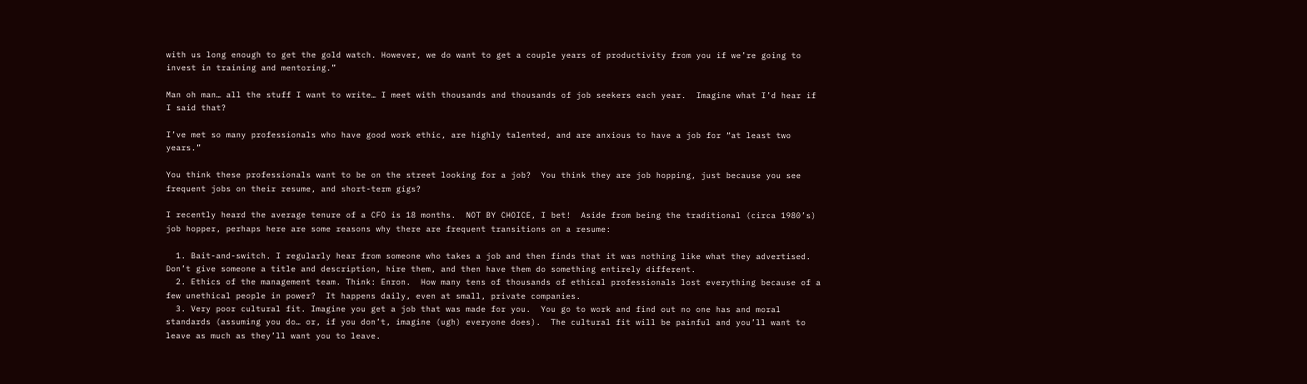with us long enough to get the gold watch. However, we do want to get a couple years of productivity from you if we’re going to invest in training and mentoring.”

Man oh man… all the stuff I want to write… I meet with thousands and thousands of job seekers each year.  Imagine what I’d hear if I said that?

I’ve met so many professionals who have good work ethic, are highly talented, and are anxious to have a job for “at least two years.”

You think these professionals want to be on the street looking for a job?  You think they are job hopping, just because you see frequent jobs on their resume, and short-term gigs?

I recently heard the average tenure of a CFO is 18 months.  NOT BY CHOICE, I bet!  Aside from being the traditional (circa 1980’s) job hopper, perhaps here are some reasons why there are frequent transitions on a resume:

  1. Bait-and-switch. I regularly hear from someone who takes a job and then finds that it was nothing like what they advertised.  Don’t give someone a title and description, hire them, and then have them do something entirely different.
  2. Ethics of the management team. Think: Enron.  How many tens of thousands of ethical professionals lost everything because of a few unethical people in power?  It happens daily, even at small, private companies.
  3. Very poor cultural fit. Imagine you get a job that was made for you.  You go to work and find out no one has and moral standards (assuming you do… or, if you don’t, imagine (ugh) everyone does).  The cultural fit will be painful and you’ll want to leave as much as they’ll want you to leave.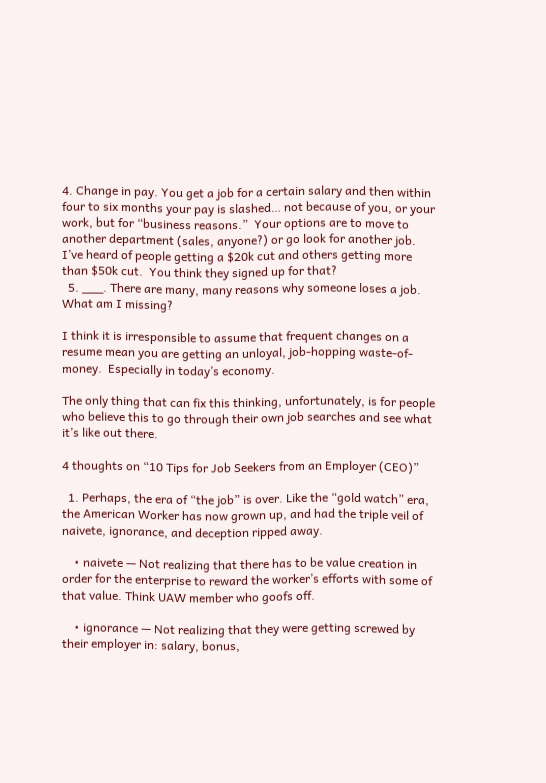4. Change in pay. You get a job for a certain salary and then within four to six months your pay is slashed… not because of you, or your work, but for “business reasons.”  Your options are to move to another department (sales, anyone?) or go look for another job.  I’ve heard of people getting a $20k cut and others getting more than $50k cut.  You think they signed up for that?
  5. ___. There are many, many reasons why someone loses a job.  What am I missing?

I think it is irresponsible to assume that frequent changes on a resume mean you are getting an unloyal, job-hopping waste-of-money.  Especially in today’s economy.

The only thing that can fix this thinking, unfortunately, is for people who believe this to go through their own job searches and see what it’s like out there.

4 thoughts on “10 Tips for Job Seekers from an Employer (CEO)”

  1. Perhaps, the era of “the job” is over. Like the “gold watch” era, the American Worker has now grown up, and had the triple veil of naivete, ignorance, and deception ripped away.

    • naivete — Not realizing that there has to be value creation in order for the enterprise to reward the worker’s efforts with some of that value. Think UAW member who goofs off.

    • ignorance — Not realizing that they were getting screwed by their employer in: salary, bonus,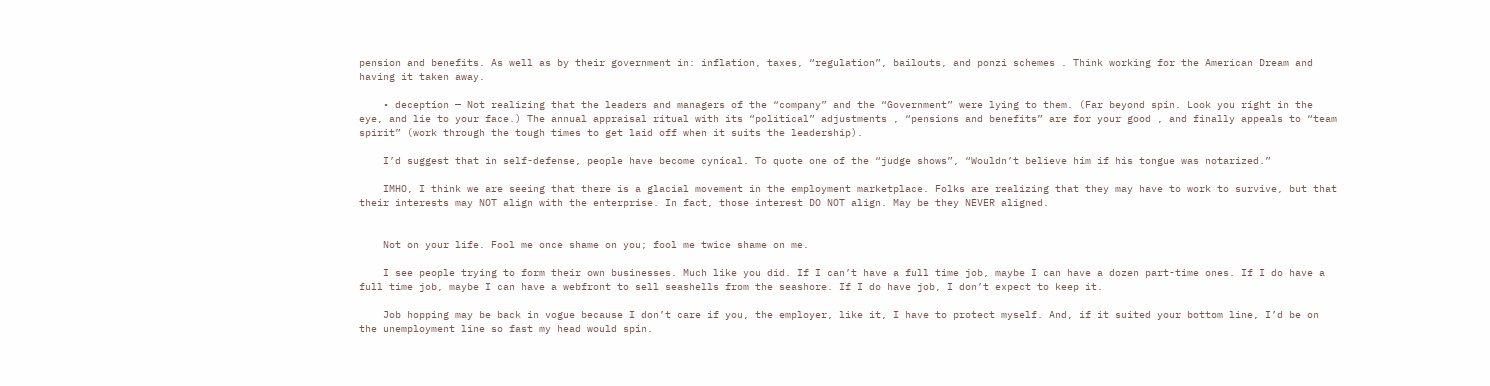pension and benefits. As well as by their government in: inflation, taxes, “regulation”, bailouts, and ponzi schemes . Think working for the American Dream and having it taken away.

    • deception — Not realizing that the leaders and managers of the “company” and the “Government” were lying to them. (Far beyond spin. Look you right in the eye, and lie to your face.) The annual appraisal ritual with its “political” adjustments , “pensions and benefits” are for your good , and finally appeals to “team spirit” (work through the tough times to get laid off when it suits the leadership).

    I’d suggest that in self-defense, people have become cynical. To quote one of the “judge shows”, “Wouldn’t believe him if his tongue was notarized.”

    IMHO, I think we are seeing that there is a glacial movement in the employment marketplace. Folks are realizing that they may have to work to survive, but that their interests may NOT align with the enterprise. In fact, those interest DO NOT align. May be they NEVER aligned.


    Not on your life. Fool me once shame on you; fool me twice shame on me.

    I see people trying to form their own businesses. Much like you did. If I can’t have a full time job, maybe I can have a dozen part-time ones. If I do have a full time job, maybe I can have a webfront to sell seashells from the seashore. If I do have job, I don’t expect to keep it.

    Job hopping may be back in vogue because I don’t care if you, the employer, like it, I have to protect myself. And, if it suited your bottom line, I’d be on the unemployment line so fast my head would spin.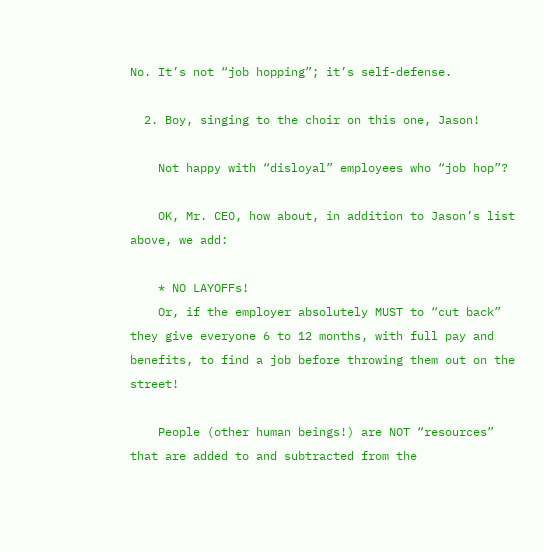No. It’s not “job hopping”; it’s self-defense.

  2. Boy, singing to the choir on this one, Jason!

    Not happy with “disloyal” employees who “job hop”?

    OK, Mr. CEO, how about, in addition to Jason’s list above, we add:

    * NO LAYOFFs!
    Or, if the employer absolutely MUST to “cut back” they give everyone 6 to 12 months, with full pay and benefits, to find a job before throwing them out on the street!

    People (other human beings!) are NOT “resources” that are added to and subtracted from the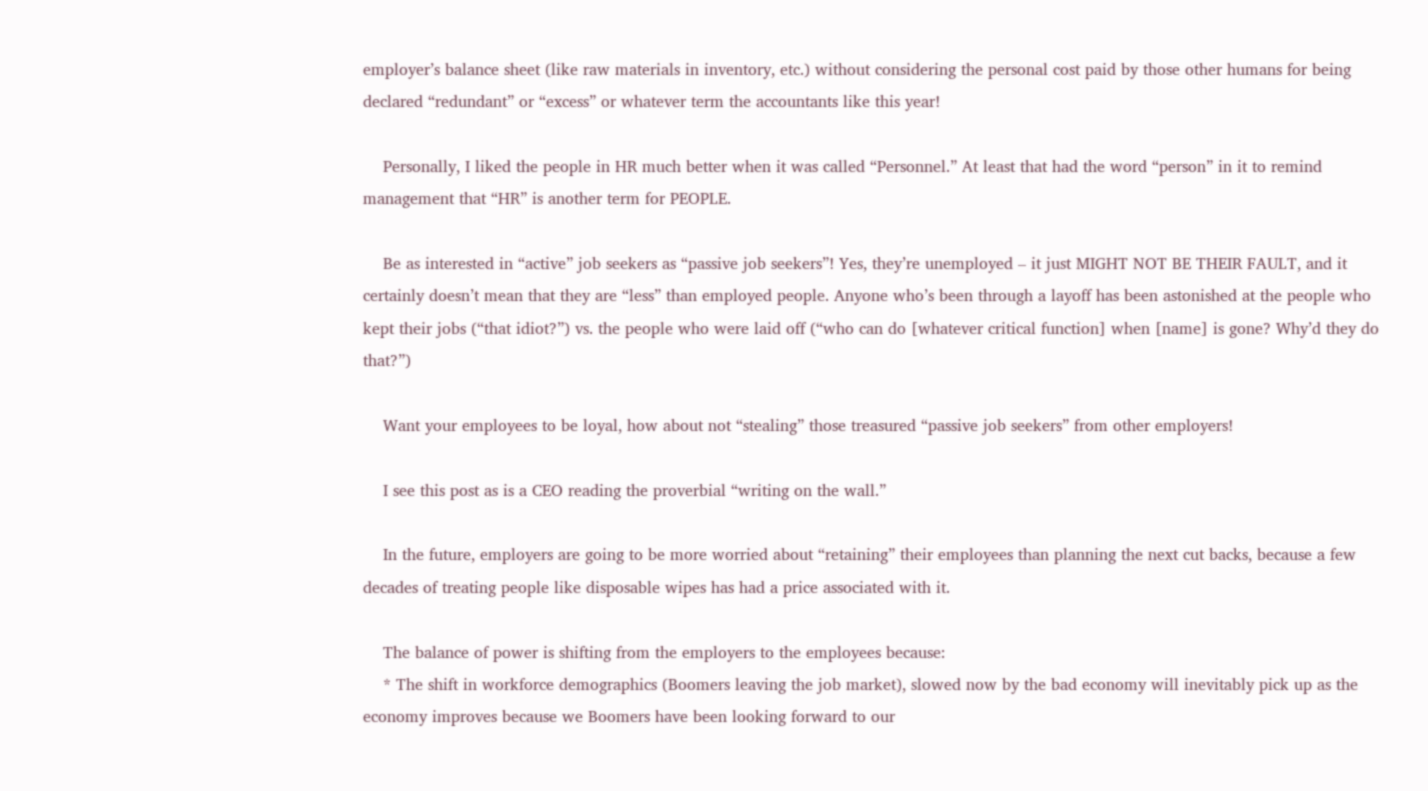employer’s balance sheet (like raw materials in inventory, etc.) without considering the personal cost paid by those other humans for being declared “redundant” or “excess” or whatever term the accountants like this year!

    Personally, I liked the people in HR much better when it was called “Personnel.” At least that had the word “person” in it to remind management that “HR” is another term for PEOPLE.

    Be as interested in “active” job seekers as “passive job seekers”! Yes, they’re unemployed – it just MIGHT NOT BE THEIR FAULT, and it certainly doesn’t mean that they are “less” than employed people. Anyone who’s been through a layoff has been astonished at the people who kept their jobs (“that idiot?”) vs. the people who were laid off (“who can do [whatever critical function] when [name] is gone? Why’d they do that?”)

    Want your employees to be loyal, how about not “stealing” those treasured “passive job seekers” from other employers!

    I see this post as is a CEO reading the proverbial “writing on the wall.”

    In the future, employers are going to be more worried about “retaining” their employees than planning the next cut backs, because a few decades of treating people like disposable wipes has had a price associated with it.

    The balance of power is shifting from the employers to the employees because:
    * The shift in workforce demographics (Boomers leaving the job market), slowed now by the bad economy will inevitably pick up as the economy improves because we Boomers have been looking forward to our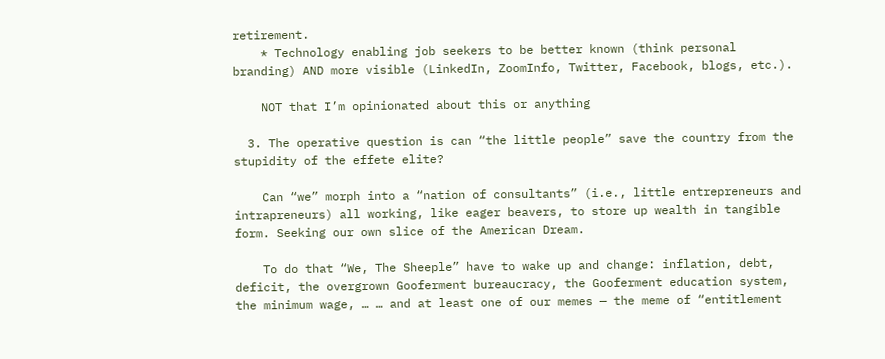retirement.
    * Technology enabling job seekers to be better known (think personal branding) AND more visible (LinkedIn, ZoomInfo, Twitter, Facebook, blogs, etc.).

    NOT that I’m opinionated about this or anything

  3. The operative question is can “the little people” save the country from the stupidity of the effete elite?

    Can “we” morph into a “nation of consultants” (i.e., little entrepreneurs and intrapreneurs) all working, like eager beavers, to store up wealth in tangible form. Seeking our own slice of the American Dream.

    To do that “We, The Sheeple” have to wake up and change: inflation, debt, deficit, the overgrown Gooferment bureaucracy, the Gooferment education system, the minimum wage, … … and at least one of our memes — the meme of “entitlement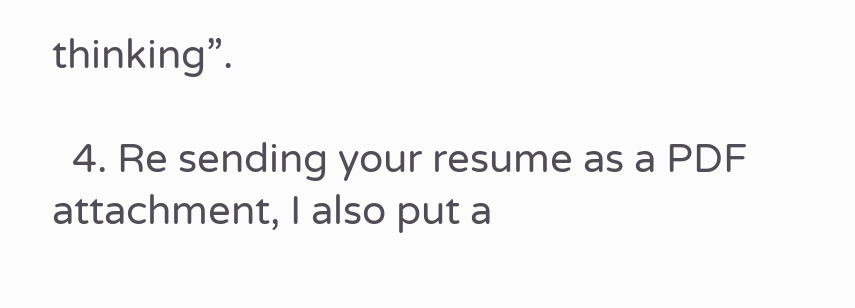thinking”.

  4. Re sending your resume as a PDF attachment, I also put a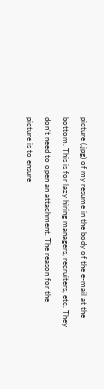picture (.jpg) of my resume in the body of the e-mail at the bottom. This is for lazy hiring managers, recruiters, etc. They don’t need to open an attachment. The reason for the picture is to ensure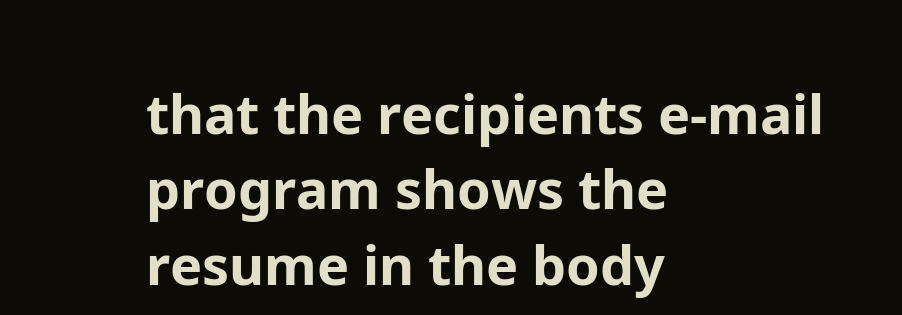that the recipients e-mail program shows the resume in the body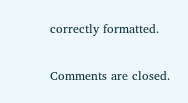correctly formatted.

Comments are closed.